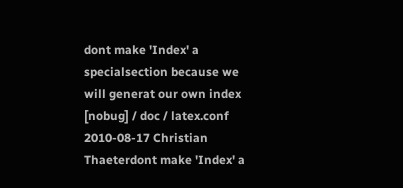dont make 'Index' a specialsection because we will generat our own index
[nobug] / doc / latex.conf
2010-08-17 Christian Thaeterdont make 'Index' a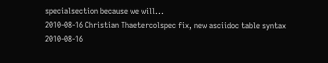specialsection because we will...
2010-08-16 Christian Thaetercolspec fix, new asciidoc table syntax
2010-08-16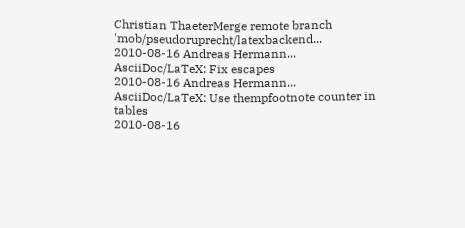Christian ThaeterMerge remote branch 'mob/pseudoruprecht/latexbackend...
2010-08-16 Andreas Hermann... AsciiDoc/LaTeX: Fix escapes
2010-08-16 Andreas Hermann... AsciiDoc/LaTeX: Use thempfootnote counter in tables
2010-08-16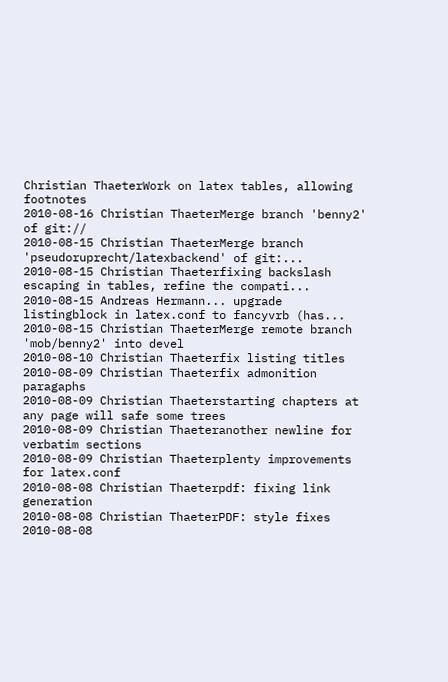Christian ThaeterWork on latex tables, allowing footnotes
2010-08-16 Christian ThaeterMerge branch 'benny2' of git://
2010-08-15 Christian ThaeterMerge branch 'pseudoruprecht/latexbackend' of git:...
2010-08-15 Christian Thaeterfixing backslash escaping in tables, refine the compati...
2010-08-15 Andreas Hermann... upgrade listingblock in latex.conf to fancyvrb (has...
2010-08-15 Christian ThaeterMerge remote branch 'mob/benny2' into devel
2010-08-10 Christian Thaeterfix listing titles
2010-08-09 Christian Thaeterfix admonition paragaphs
2010-08-09 Christian Thaeterstarting chapters at any page will safe some trees
2010-08-09 Christian Thaeteranother newline for verbatim sections
2010-08-09 Christian Thaeterplenty improvements for latex.conf
2010-08-08 Christian Thaeterpdf: fixing link generation
2010-08-08 Christian ThaeterPDF: style fixes
2010-08-08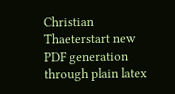Christian Thaeterstart new PDF generation through plain latex